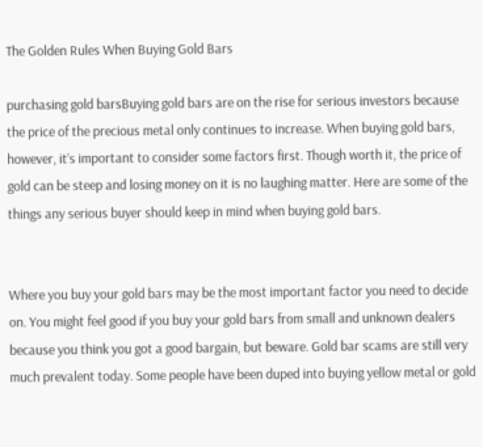The Golden Rules When Buying Gold Bars

purchasing gold barsBuying gold bars are on the rise for serious investors because the price of the precious metal only continues to increase. When buying gold bars, however, it’s important to consider some factors first. Though worth it, the price of gold can be steep and losing money on it is no laughing matter. Here are some of the things any serious buyer should keep in mind when buying gold bars.


Where you buy your gold bars may be the most important factor you need to decide on. You might feel good if you buy your gold bars from small and unknown dealers because you think you got a good bargain, but beware. Gold bar scams are still very much prevalent today. Some people have been duped into buying yellow metal or gold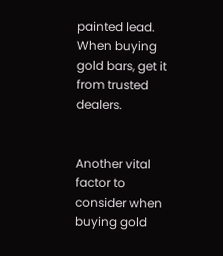painted lead. When buying gold bars, get it from trusted dealers.


Another vital factor to consider when buying gold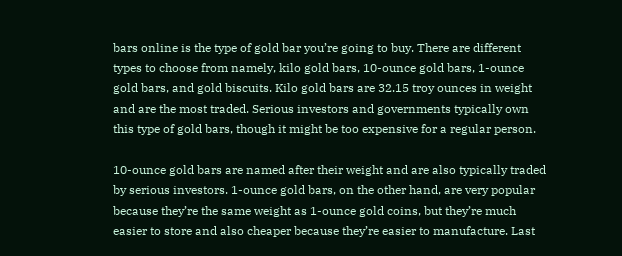bars online is the type of gold bar you’re going to buy. There are different types to choose from namely, kilo gold bars, 10-ounce gold bars, 1-ounce gold bars, and gold biscuits. Kilo gold bars are 32.15 troy ounces in weight and are the most traded. Serious investors and governments typically own this type of gold bars, though it might be too expensive for a regular person.

10-ounce gold bars are named after their weight and are also typically traded by serious investors. 1-ounce gold bars, on the other hand, are very popular because they’re the same weight as 1-ounce gold coins, but they’re much easier to store and also cheaper because they’re easier to manufacture. Last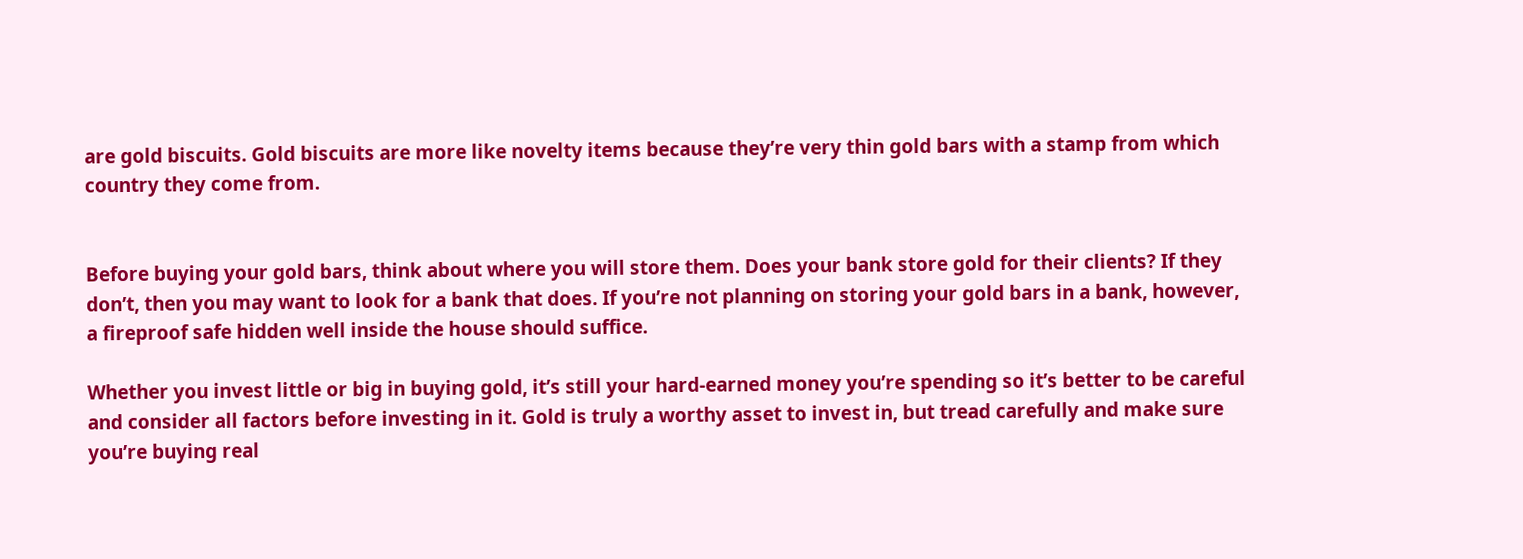are gold biscuits. Gold biscuits are more like novelty items because they’re very thin gold bars with a stamp from which country they come from.


Before buying your gold bars, think about where you will store them. Does your bank store gold for their clients? If they don’t, then you may want to look for a bank that does. If you’re not planning on storing your gold bars in a bank, however, a fireproof safe hidden well inside the house should suffice.

Whether you invest little or big in buying gold, it’s still your hard-earned money you’re spending so it’s better to be careful and consider all factors before investing in it. Gold is truly a worthy asset to invest in, but tread carefully and make sure you’re buying real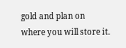gold and plan on where you will store it.